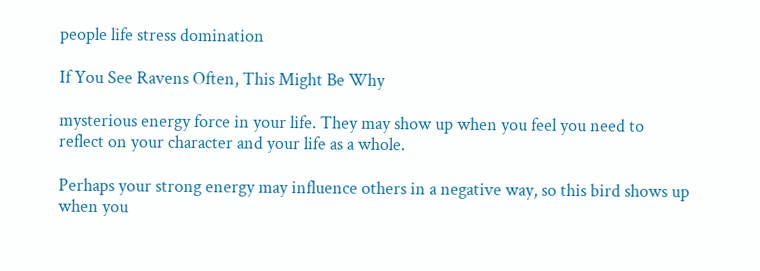people life stress domination

If You See Ravens Often, This Might Be Why

mysterious energy force in your life. They may show up when you feel you need to reflect on your character and your life as a whole.

Perhaps your strong energy may influence others in a negative way, so this bird shows up when you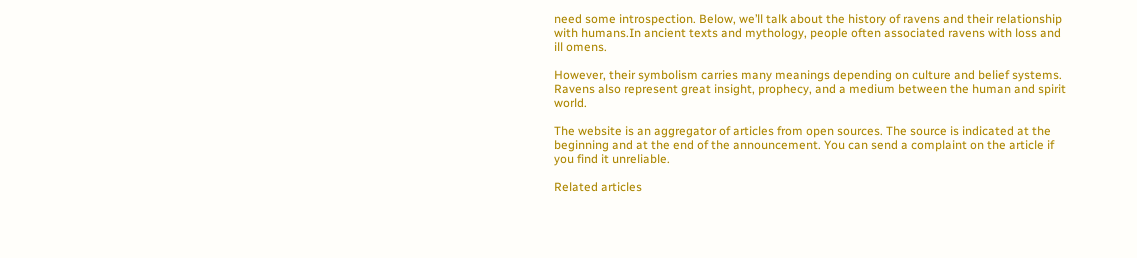need some introspection. Below, we’ll talk about the history of ravens and their relationship with humans.In ancient texts and mythology, people often associated ravens with loss and ill omens.

However, their symbolism carries many meanings depending on culture and belief systems. Ravens also represent great insight, prophecy, and a medium between the human and spirit world.

The website is an aggregator of articles from open sources. The source is indicated at the beginning and at the end of the announcement. You can send a complaint on the article if you find it unreliable.

Related articles